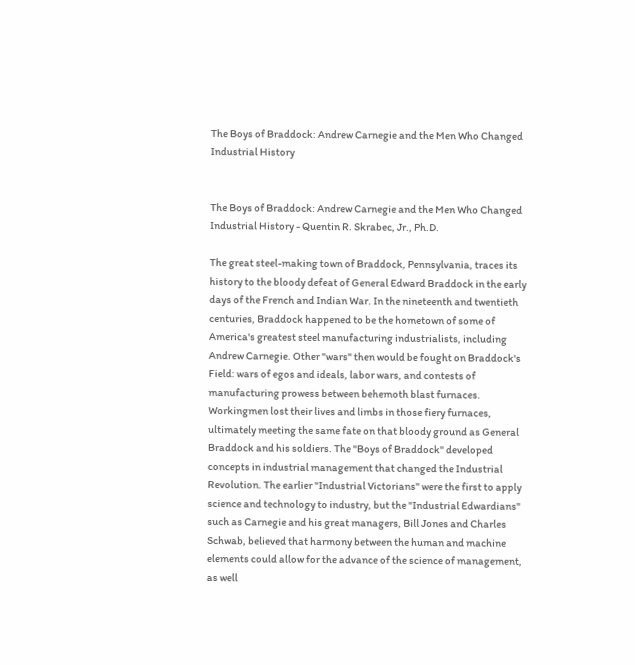The Boys of Braddock: Andrew Carnegie and the Men Who Changed Industrial History


The Boys of Braddock: Andrew Carnegie and the Men Who Changed Industrial History - Quentin R. Skrabec, Jr., Ph.D.

The great steel-making town of Braddock, Pennsylvania, traces its history to the bloody defeat of General Edward Braddock in the early days of the French and Indian War. In the nineteenth and twentieth centuries, Braddock happened to be the hometown of some of America's greatest steel manufacturing industrialists, including Andrew Carnegie. Other "wars" then would be fought on Braddock's Field: wars of egos and ideals, labor wars, and contests of manufacturing prowess between behemoth blast furnaces. Workingmen lost their lives and limbs in those fiery furnaces, ultimately meeting the same fate on that bloody ground as General Braddock and his soldiers. The "Boys of Braddock" developed concepts in industrial management that changed the Industrial Revolution. The earlier "Industrial Victorians" were the first to apply science and technology to industry, but the "Industrial Edwardians" such as Carnegie and his great managers, Bill Jones and Charles Schwab, believed that harmony between the human and machine elements could allow for the advance of the science of management, as well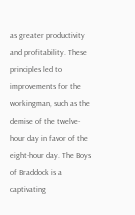as greater productivity and profitability. These principles led to improvements for the workingman, such as the demise of the twelve-hour day in favor of the eight-hour day. The Boys of Braddock is a captivating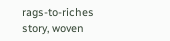rags-to-riches story, woven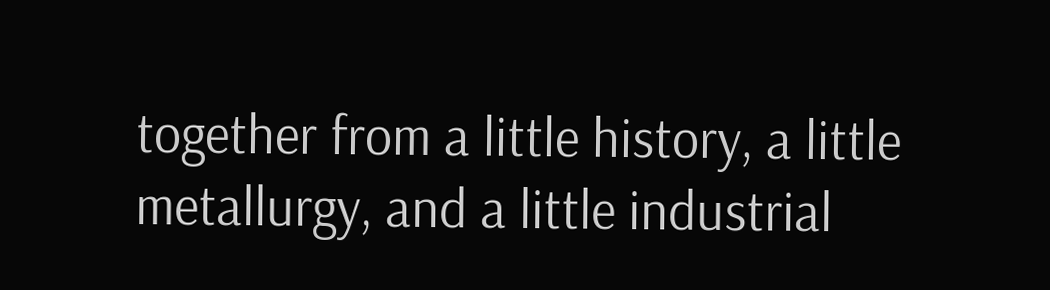together from a little history, a little metallurgy, and a little industrial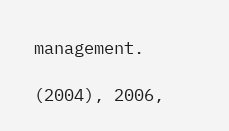management.

(2004), 2006,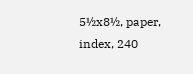5½x8½, paper, index, 240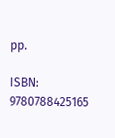pp.

ISBN: 9780788425165